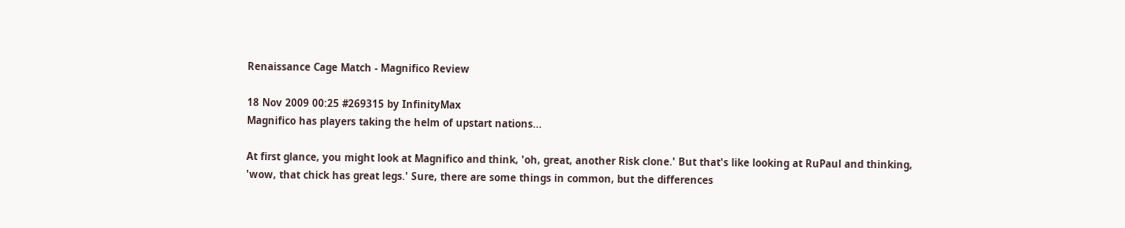Renaissance Cage Match - Magnifico Review

18 Nov 2009 00:25 #269315 by InfinityMax
Magnifico has players taking the helm of upstart nations...

At first glance, you might look at Magnifico and think, 'oh, great, another Risk clone.' But that's like looking at RuPaul and thinking, 'wow, that chick has great legs.' Sure, there are some things in common, but the differences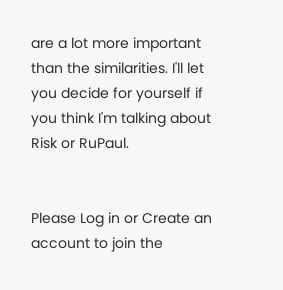are a lot more important than the similarities. I'll let you decide for yourself if you think I'm talking about Risk or RuPaul.


Please Log in or Create an account to join the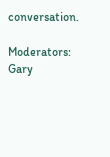conversation.

Moderators: Gary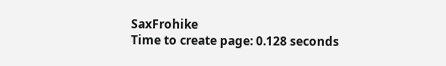SaxFrohike
Time to create page: 0.128 seconds